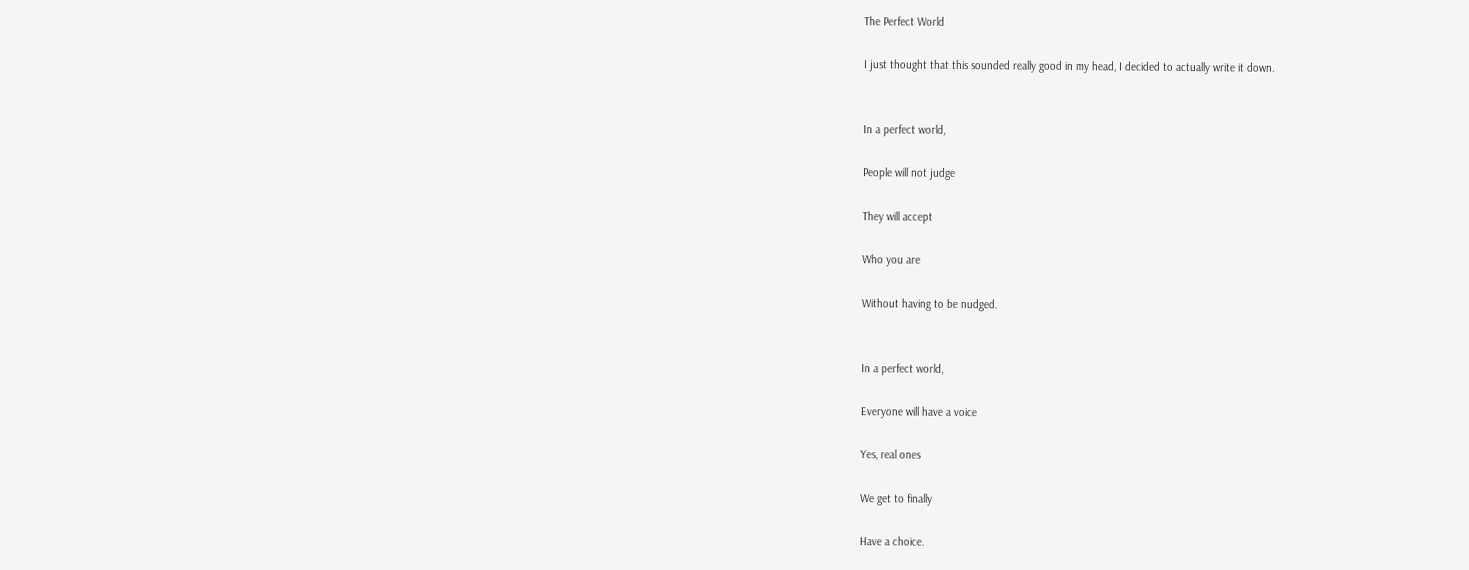The Perfect World

I just thought that this sounded really good in my head, I decided to actually write it down.


In a perfect world,

People will not judge

They will accept

Who you are

Without having to be nudged.


In a perfect world,

Everyone will have a voice

Yes, real ones

We get to finally

Have a choice.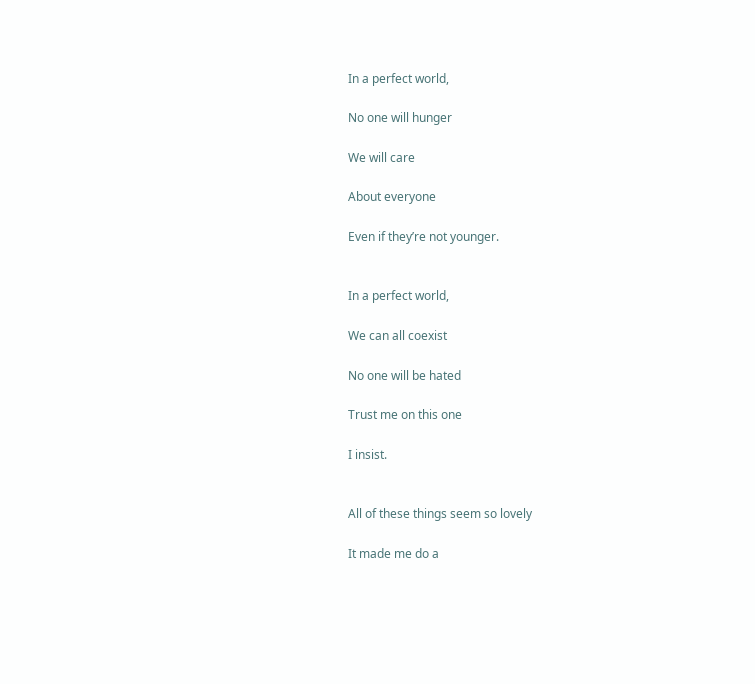In a perfect world,

No one will hunger

We will care

About everyone

Even if they’re not younger.


In a perfect world,

We can all coexist

No one will be hated

Trust me on this one

I insist.


All of these things seem so lovely

It made me do a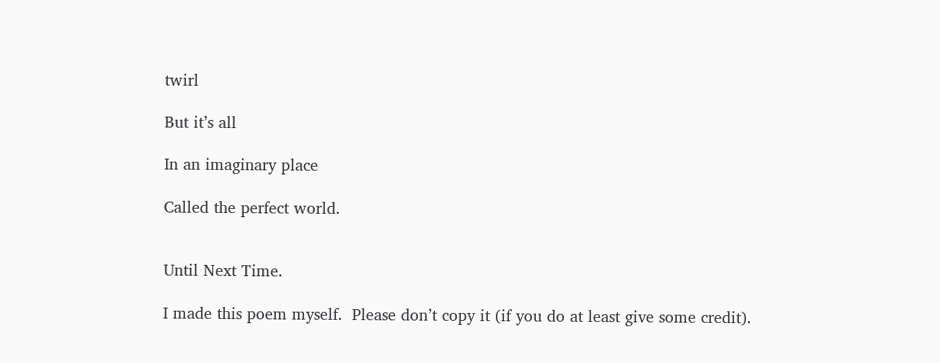twirl

But it’s all

In an imaginary place

Called the perfect world.


Until Next Time.

I made this poem myself.  Please don’t copy it (if you do at least give some credit).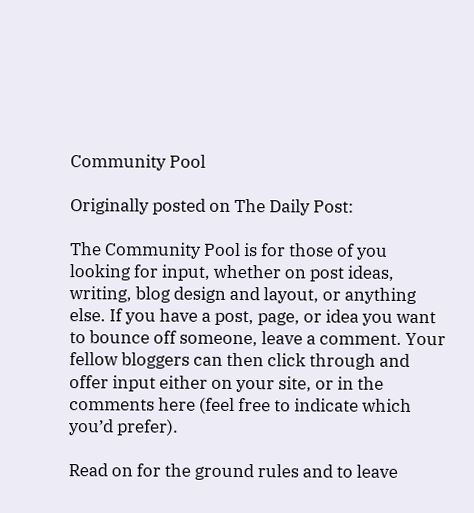Community Pool

Originally posted on The Daily Post:

The Community Pool is for those of you looking for input, whether on post ideas, writing, blog design and layout, or anything else. If you have a post, page, or idea you want to bounce off someone, leave a comment. Your fellow bloggers can then click through and offer input either on your site, or in the comments here (feel free to indicate which you’d prefer).

Read on for the ground rules and to leave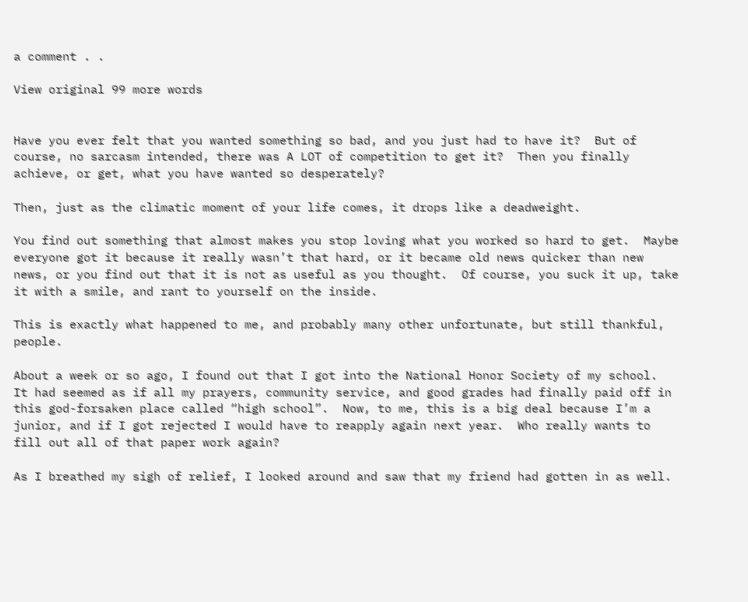a comment . .

View original 99 more words


Have you ever felt that you wanted something so bad, and you just had to have it?  But of course, no sarcasm intended, there was A LOT of competition to get it?  Then you finally achieve, or get, what you have wanted so desperately?

Then, just as the climatic moment of your life comes, it drops like a deadweight.

You find out something that almost makes you stop loving what you worked so hard to get.  Maybe everyone got it because it really wasn’t that hard, or it became old news quicker than new news, or you find out that it is not as useful as you thought.  Of course, you suck it up, take it with a smile, and rant to yourself on the inside.

This is exactly what happened to me, and probably many other unfortunate, but still thankful, people.

About a week or so ago, I found out that I got into the National Honor Society of my school.  It had seemed as if all my prayers, community service, and good grades had finally paid off in this god-forsaken place called “high school”.  Now, to me, this is a big deal because I’m a junior, and if I got rejected I would have to reapply again next year.  Who really wants to fill out all of that paper work again?

As I breathed my sigh of relief, I looked around and saw that my friend had gotten in as well.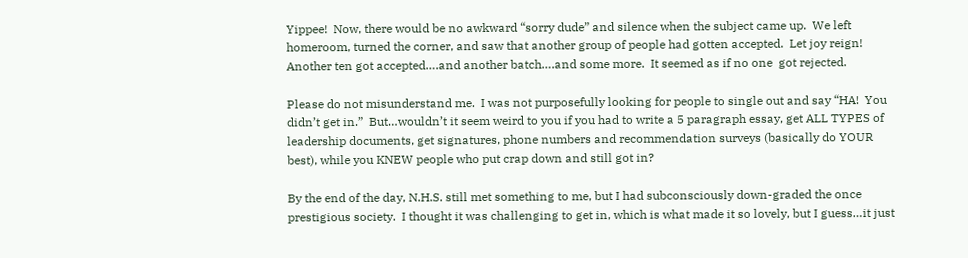Yippee!  Now, there would be no awkward “sorry dude” and silence when the subject came up.  We left homeroom, turned the corner, and saw that another group of people had gotten accepted.  Let joy reign!  Another ten got accepted….and another batch….and some more.  It seemed as if no one  got rejected.

Please do not misunderstand me.  I was not purposefully looking for people to single out and say “HA!  You didn’t get in.”  But…wouldn’t it seem weird to you if you had to write a 5 paragraph essay, get ALL TYPES of leadership documents, get signatures, phone numbers and recommendation surveys (basically do YOUR best), while you KNEW people who put crap down and still got in?

By the end of the day, N.H.S. still met something to me, but I had subconsciously down-graded the once prestigious society.  I thought it was challenging to get in, which is what made it so lovely, but I guess…it just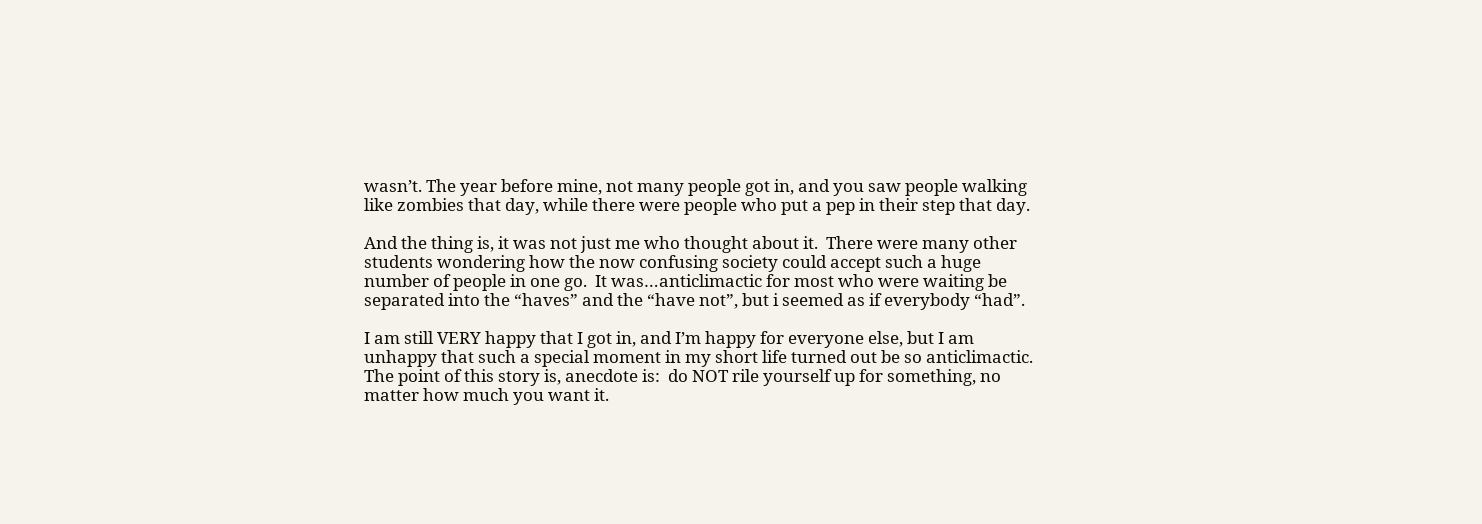wasn’t. The year before mine, not many people got in, and you saw people walking like zombies that day, while there were people who put a pep in their step that day.

And the thing is, it was not just me who thought about it.  There were many other students wondering how the now confusing society could accept such a huge number of people in one go.  It was…anticlimactic for most who were waiting be separated into the “haves” and the “have not”, but i seemed as if everybody “had”.

I am still VERY happy that I got in, and I’m happy for everyone else, but I am unhappy that such a special moment in my short life turned out be so anticlimactic.  The point of this story is, anecdote is:  do NOT rile yourself up for something, no matter how much you want it.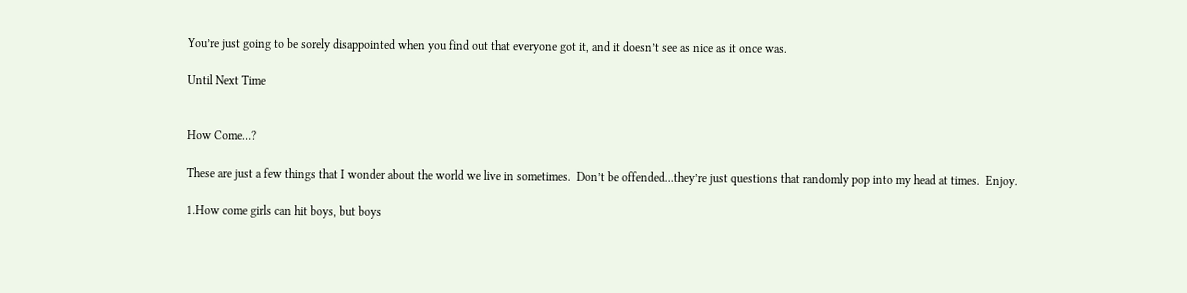You’re just going to be sorely disappointed when you find out that everyone got it, and it doesn’t see as nice as it once was.

Until Next Time


How Come…?

These are just a few things that I wonder about the world we live in sometimes.  Don’t be offended…they’re just questions that randomly pop into my head at times.  Enjoy.

1.How come girls can hit boys, but boys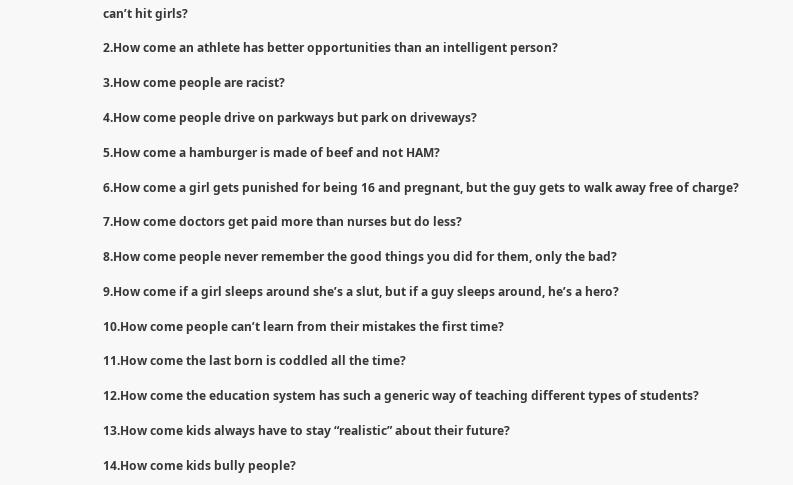can’t hit girls?

2.How come an athlete has better opportunities than an intelligent person?

3.How come people are racist?

4.How come people drive on parkways but park on driveways?

5.How come a hamburger is made of beef and not HAM?

6.How come a girl gets punished for being 16 and pregnant, but the guy gets to walk away free of charge?

7.How come doctors get paid more than nurses but do less?

8.How come people never remember the good things you did for them, only the bad?

9.How come if a girl sleeps around she’s a slut, but if a guy sleeps around, he’s a hero?

10.How come people can’t learn from their mistakes the first time?

11.How come the last born is coddled all the time?

12.How come the education system has such a generic way of teaching different types of students?

13.How come kids always have to stay “realistic” about their future?

14.How come kids bully people?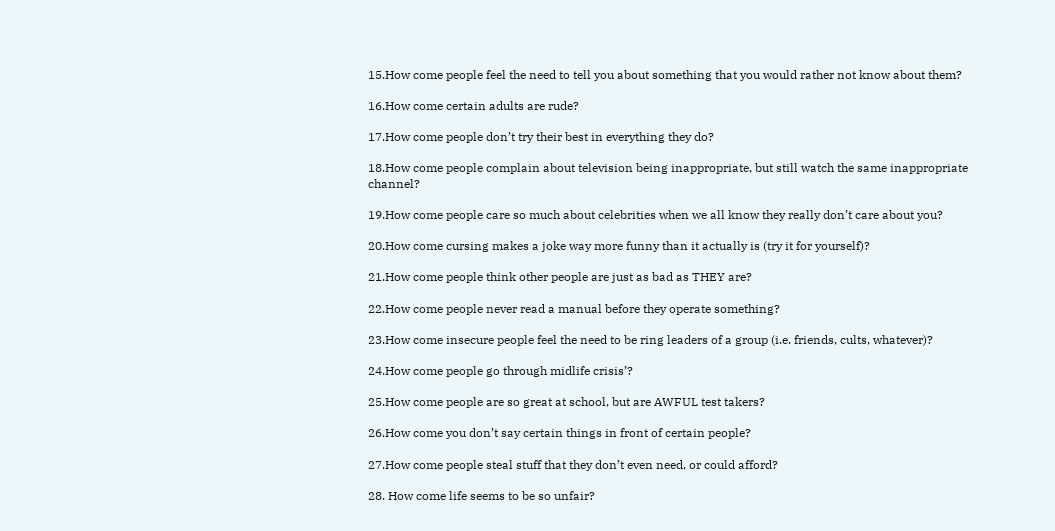15.How come people feel the need to tell you about something that you would rather not know about them?

16.How come certain adults are rude?

17.How come people don’t try their best in everything they do?

18.How come people complain about television being inappropriate, but still watch the same inappropriate channel?

19.How come people care so much about celebrities when we all know they really don’t care about you?

20.How come cursing makes a joke way more funny than it actually is (try it for yourself)?

21.How come people think other people are just as bad as THEY are?

22.How come people never read a manual before they operate something?

23.How come insecure people feel the need to be ring leaders of a group (i.e. friends, cults, whatever)?

24.How come people go through midlife crisis’?

25.How come people are so great at school, but are AWFUL test takers?

26.How come you don’t say certain things in front of certain people?

27.How come people steal stuff that they don’t even need, or could afford?

28. How come life seems to be so unfair?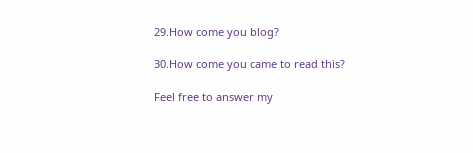29.How come you blog?

30.How come you came to read this?

Feel free to answer my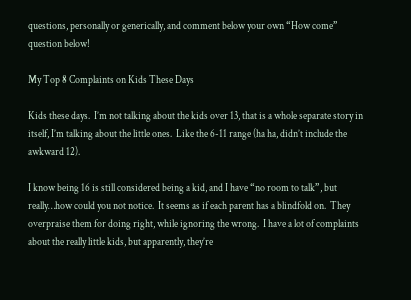questions, personally or generically, and comment below your own “How come” question below!

My Top 8 Complaints on Kids These Days

Kids these days.  I’m not talking about the kids over 13, that is a whole separate story in itself, I’m talking about the little ones.  Like the 6-11 range (ha ha, didn’t include the awkward 12).

I know being 16 is still considered being a kid, and I have “no room to talk”, but really…how could you not notice.  It seems as if each parent has a blindfold on.  They overpraise them for doing right, while ignoring the wrong.  I have a lot of complaints about the really little kids, but apparently, they’re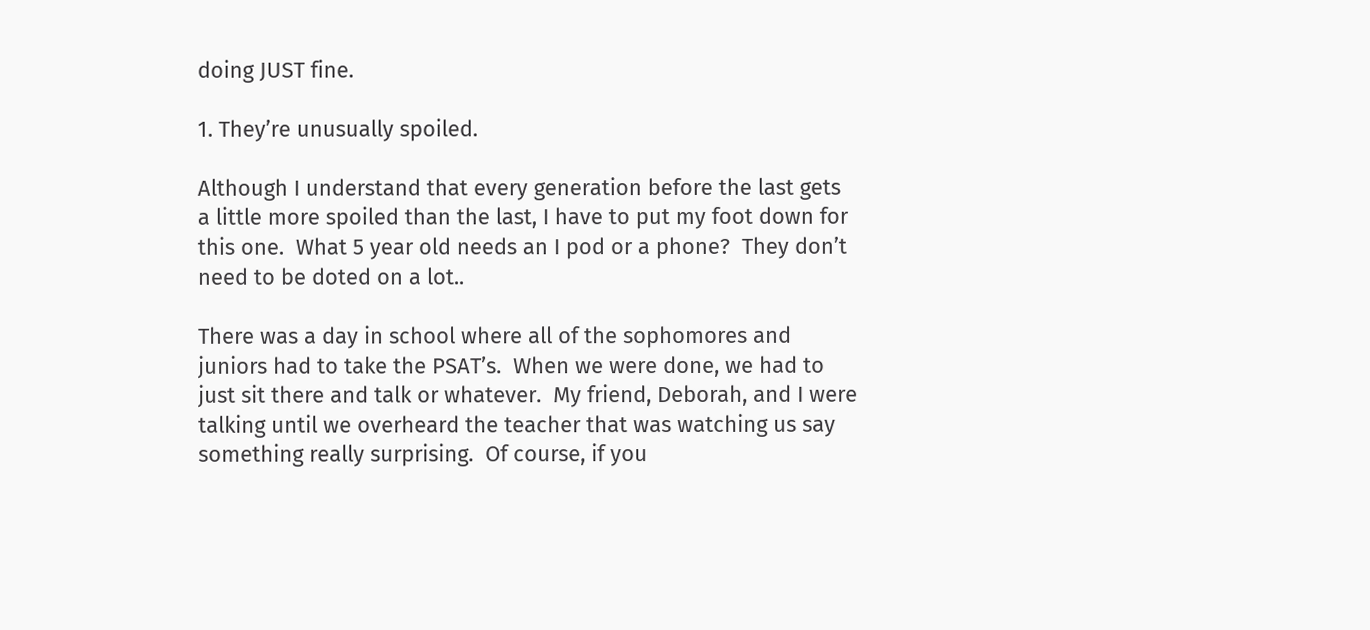doing JUST fine.

1. They’re unusually spoiled.

Although I understand that every generation before the last gets a little more spoiled than the last, I have to put my foot down for this one.  What 5 year old needs an I pod or a phone?  They don’t need to be doted on a lot..

There was a day in school where all of the sophomores and juniors had to take the PSAT’s.  When we were done, we had to just sit there and talk or whatever.  My friend, Deborah, and I were talking until we overheard the teacher that was watching us say something really surprising.  Of course, if you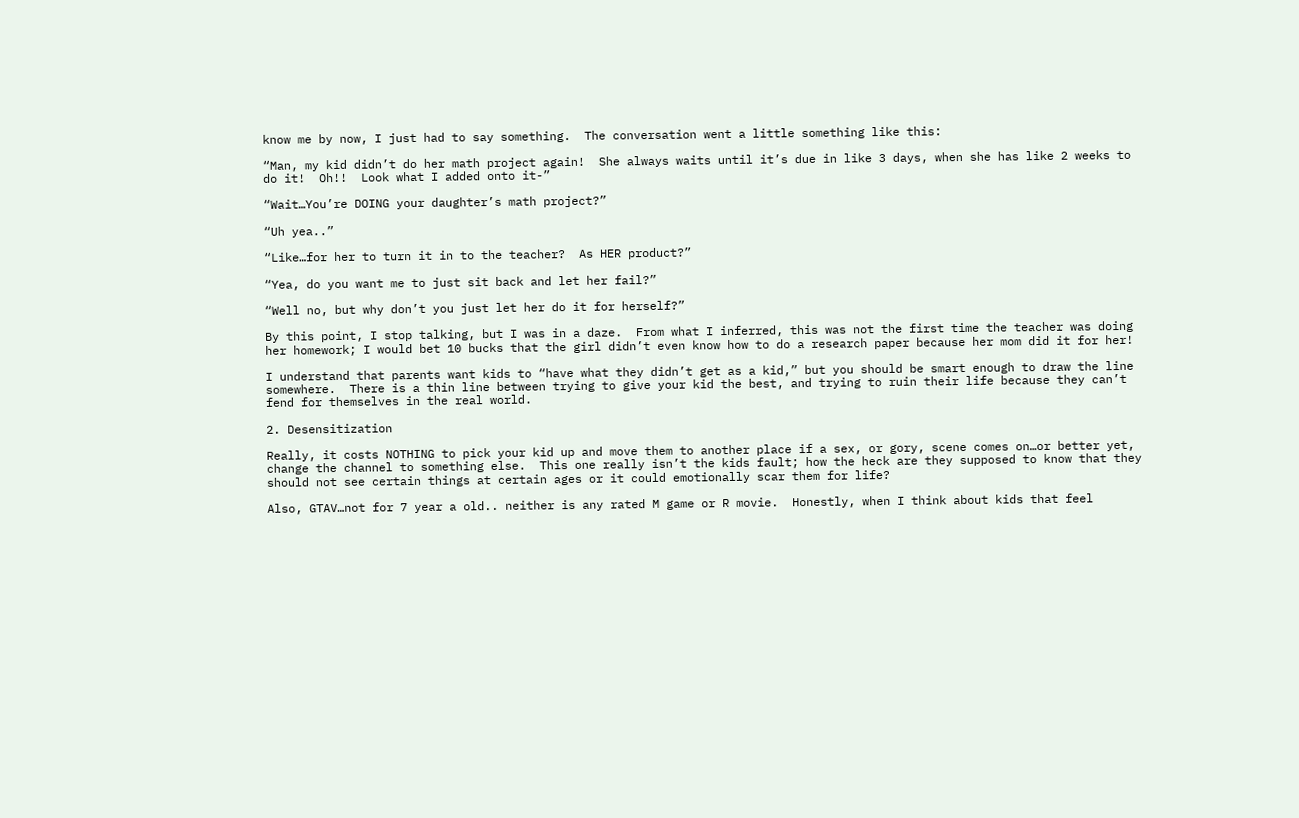know me by now, I just had to say something.  The conversation went a little something like this:

“Man, my kid didn’t do her math project again!  She always waits until it’s due in like 3 days, when she has like 2 weeks to do it!  Oh!!  Look what I added onto it-”

“Wait…You’re DOING your daughter’s math project?”

“Uh yea..”

“Like…for her to turn it in to the teacher?  As HER product?”

“Yea, do you want me to just sit back and let her fail?”

“Well no, but why don’t you just let her do it for herself?”

By this point, I stop talking, but I was in a daze.  From what I inferred, this was not the first time the teacher was doing her homework; I would bet 10 bucks that the girl didn’t even know how to do a research paper because her mom did it for her!

I understand that parents want kids to “have what they didn’t get as a kid,” but you should be smart enough to draw the line somewhere.  There is a thin line between trying to give your kid the best, and trying to ruin their life because they can’t fend for themselves in the real world.

2. Desensitization

Really, it costs NOTHING to pick your kid up and move them to another place if a sex, or gory, scene comes on…or better yet, change the channel to something else.  This one really isn’t the kids fault; how the heck are they supposed to know that they should not see certain things at certain ages or it could emotionally scar them for life?

Also, GTAV…not for 7 year a old.. neither is any rated M game or R movie.  Honestly, when I think about kids that feel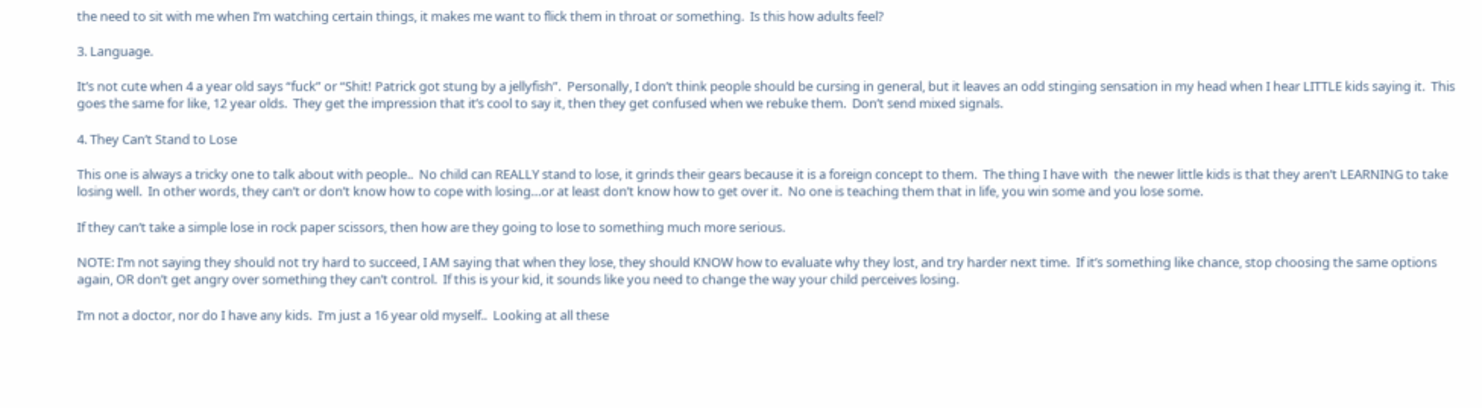the need to sit with me when I’m watching certain things, it makes me want to flick them in throat or something.  Is this how adults feel?

3. Language.

It’s not cute when 4 a year old says “fuck” or “Shit! Patrick got stung by a jellyfish”.  Personally, I don’t think people should be cursing in general, but it leaves an odd stinging sensation in my head when I hear LITTLE kids saying it.  This goes the same for like, 12 year olds.  They get the impression that it’s cool to say it, then they get confused when we rebuke them.  Don’t send mixed signals.

4. They Can’t Stand to Lose

This one is always a tricky one to talk about with people..  No child can REALLY stand to lose, it grinds their gears because it is a foreign concept to them.  The thing I have with  the newer little kids is that they aren’t LEARNING to take losing well.  In other words, they can’t or don’t know how to cope with losing…or at least don’t know how to get over it.  No one is teaching them that in life, you win some and you lose some.

If they can’t take a simple lose in rock paper scissors, then how are they going to lose to something much more serious.

NOTE: I’m not saying they should not try hard to succeed, I AM saying that when they lose, they should KNOW how to evaluate why they lost, and try harder next time.  If it’s something like chance, stop choosing the same options again, OR don’t get angry over something they can’t control.  If this is your kid, it sounds like you need to change the way your child perceives losing.

I’m not a doctor, nor do I have any kids.  I’m just a 16 year old myself..  Looking at all these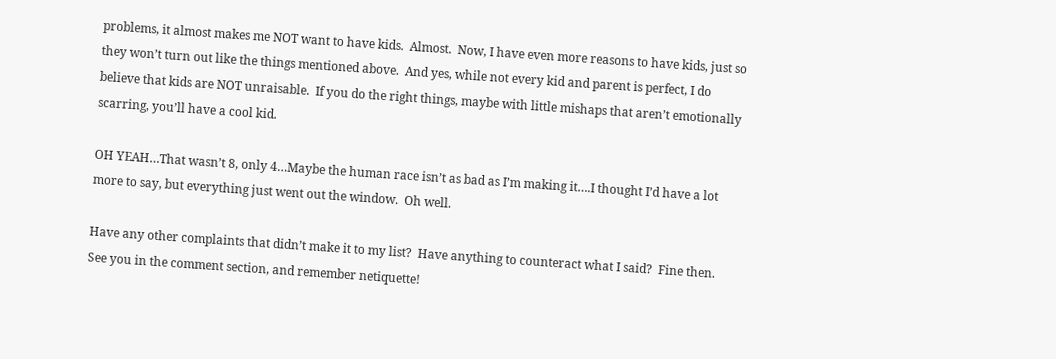problems, it almost makes me NOT want to have kids.  Almost.  Now, I have even more reasons to have kids, just so they won’t turn out like the things mentioned above.  And yes, while not every kid and parent is perfect, I do believe that kids are NOT unraisable.  If you do the right things, maybe with little mishaps that aren’t emotionally scarring, you’ll have a cool kid.

OH YEAH…That wasn’t 8, only 4…Maybe the human race isn’t as bad as I’m making it….I thought I’d have a lot more to say, but everything just went out the window.  Oh well.

Have any other complaints that didn’t make it to my list?  Have anything to counteract what I said?  Fine then.  See you in the comment section, and remember netiquette!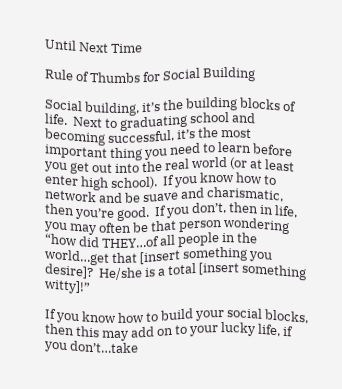Until Next Time

Rule of Thumbs for Social Building

Social building, it’s the building blocks of life.  Next to graduating school and becoming successful, it’s the most important thing you need to learn before you get out into the real world (or at least enter high school).  If you know how to network and be suave and charismatic, then you’re good.  If you don’t, then in life, you may often be that person wondering “how did THEY…of all people in the world…get that [insert something you desire]?  He/she is a total [insert something witty]!”

If you know how to build your social blocks, then this may add on to your lucky life, if you don’t…take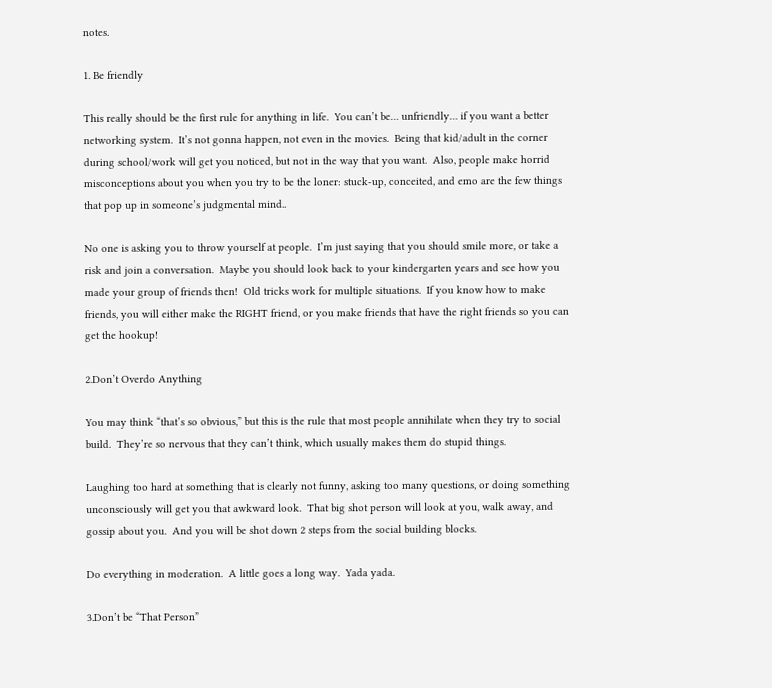notes.

1. Be friendly

This really should be the first rule for anything in life.  You can’t be… unfriendly… if you want a better networking system.  It’s not gonna happen, not even in the movies.  Being that kid/adult in the corner during school/work will get you noticed, but not in the way that you want.  Also, people make horrid misconceptions about you when you try to be the loner: stuck-up, conceited, and emo are the few things that pop up in someone’s judgmental mind..

No one is asking you to throw yourself at people.  I’m just saying that you should smile more, or take a risk and join a conversation.  Maybe you should look back to your kindergarten years and see how you made your group of friends then!  Old tricks work for multiple situations.  If you know how to make friends, you will either make the RIGHT friend, or you make friends that have the right friends so you can get the hookup!

2.Don’t Overdo Anything

You may think “that’s so obvious,” but this is the rule that most people annihilate when they try to social build.  They’re so nervous that they can’t think, which usually makes them do stupid things.

Laughing too hard at something that is clearly not funny, asking too many questions, or doing something unconsciously will get you that awkward look.  That big shot person will look at you, walk away, and gossip about you.  And you will be shot down 2 steps from the social building blocks.

Do everything in moderation.  A little goes a long way.  Yada yada.

3.Don’t be “That Person”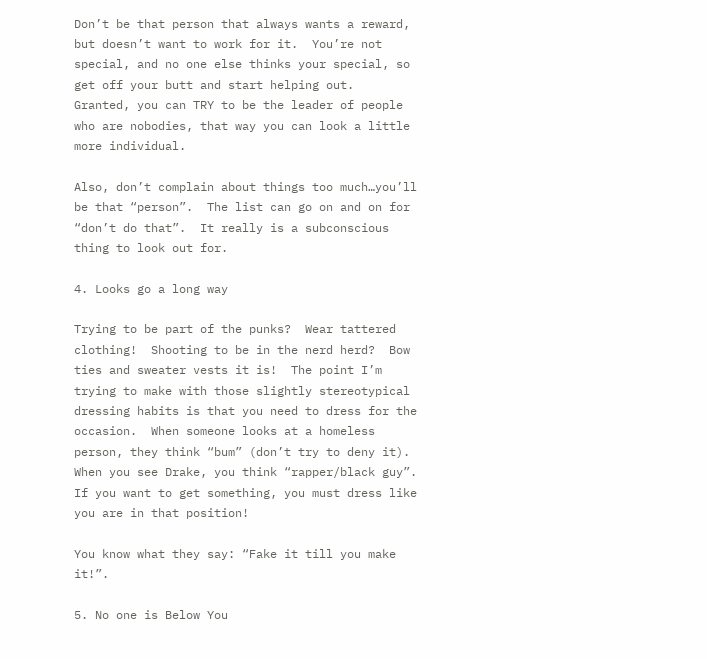Don’t be that person that always wants a reward, but doesn’t want to work for it.  You’re not special, and no one else thinks your special, so get off your butt and start helping out.  Granted, you can TRY to be the leader of people who are nobodies, that way you can look a little more individual.

Also, don’t complain about things too much…you’ll be that “person”.  The list can go on and on for “don’t do that”.  It really is a subconscious thing to look out for.

4. Looks go a long way

Trying to be part of the punks?  Wear tattered clothing!  Shooting to be in the nerd herd?  Bow ties and sweater vests it is!  The point I’m trying to make with those slightly stereotypical dressing habits is that you need to dress for the occasion.  When someone looks at a homeless person, they think “bum” (don’t try to deny it).  When you see Drake, you think “rapper/black guy”.  If you want to get something, you must dress like you are in that position!

You know what they say: “Fake it till you make it!”.

5. No one is Below You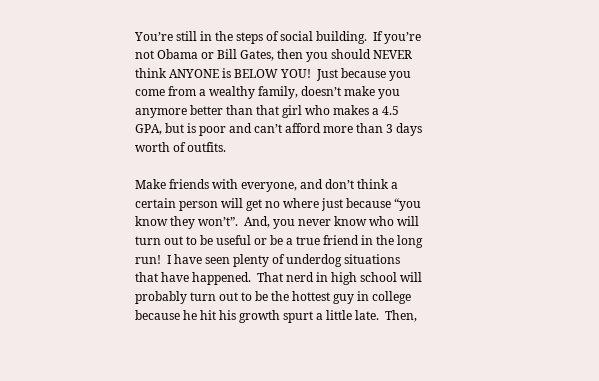You’re still in the steps of social building.  If you’re not Obama or Bill Gates, then you should NEVER think ANYONE is BELOW YOU!  Just because you come from a wealthy family, doesn’t make you anymore better than that girl who makes a 4.5 GPA, but is poor and can’t afford more than 3 days worth of outfits.

Make friends with everyone, and don’t think a certain person will get no where just because “you know they won’t”.  And, you never know who will turn out to be useful or be a true friend in the long run!  I have seen plenty of underdog situations that have happened.  That nerd in high school will probably turn out to be the hottest guy in college because he hit his growth spurt a little late.  Then,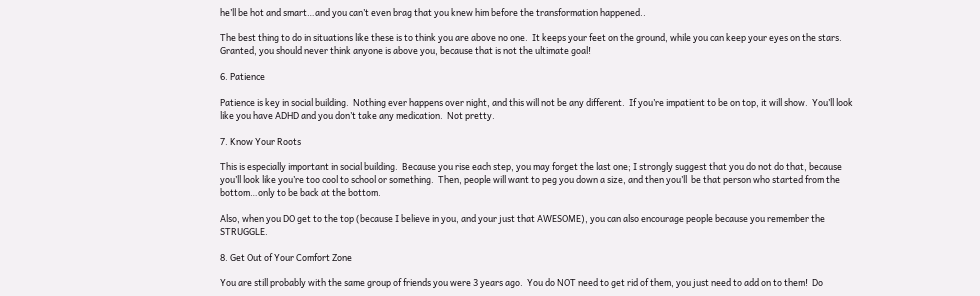he’ll be hot and smart…and you can’t even brag that you knew him before the transformation happened..

The best thing to do in situations like these is to think you are above no one.  It keeps your feet on the ground, while you can keep your eyes on the stars.  Granted, you should never think anyone is above you, because that is not the ultimate goal!

6. Patience

Patience is key in social building.  Nothing ever happens over night, and this will not be any different.  If you’re impatient to be on top, it will show.  You’ll look like you have ADHD and you don’t take any medication.  Not pretty.

7. Know Your Roots

This is especially important in social building.  Because you rise each step, you may forget the last one; I strongly suggest that you do not do that, because you’ll look like you’re too cool to school or something.  Then, people will want to peg you down a size, and then you’ll  be that person who started from the bottom…only to be back at the bottom.

Also, when you DO get to the top (because I believe in you, and your just that AWESOME), you can also encourage people because you remember the STRUGGLE.

8. Get Out of Your Comfort Zone

You are still probably with the same group of friends you were 3 years ago.  You do NOT need to get rid of them, you just need to add on to them!  Do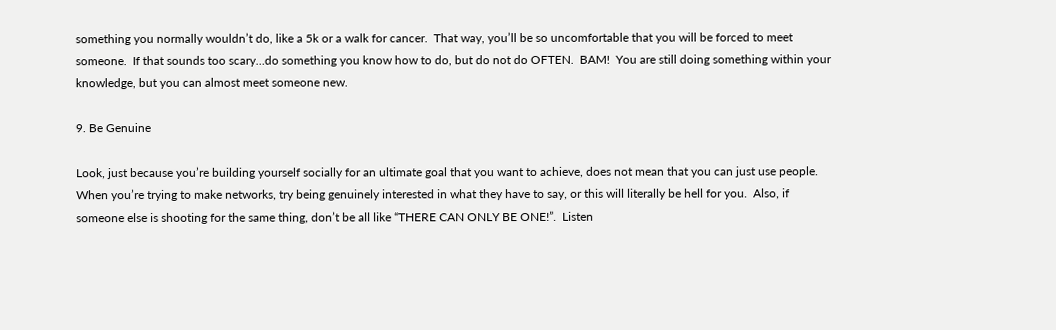something you normally wouldn’t do, like a 5k or a walk for cancer.  That way, you’ll be so uncomfortable that you will be forced to meet someone.  If that sounds too scary…do something you know how to do, but do not do OFTEN.  BAM!  You are still doing something within your knowledge, but you can almost meet someone new.

9. Be Genuine

Look, just because you’re building yourself socially for an ultimate goal that you want to achieve, does not mean that you can just use people.  When you’re trying to make networks, try being genuinely interested in what they have to say, or this will literally be hell for you.  Also, if someone else is shooting for the same thing, don’t be all like “THERE CAN ONLY BE ONE!”.  Listen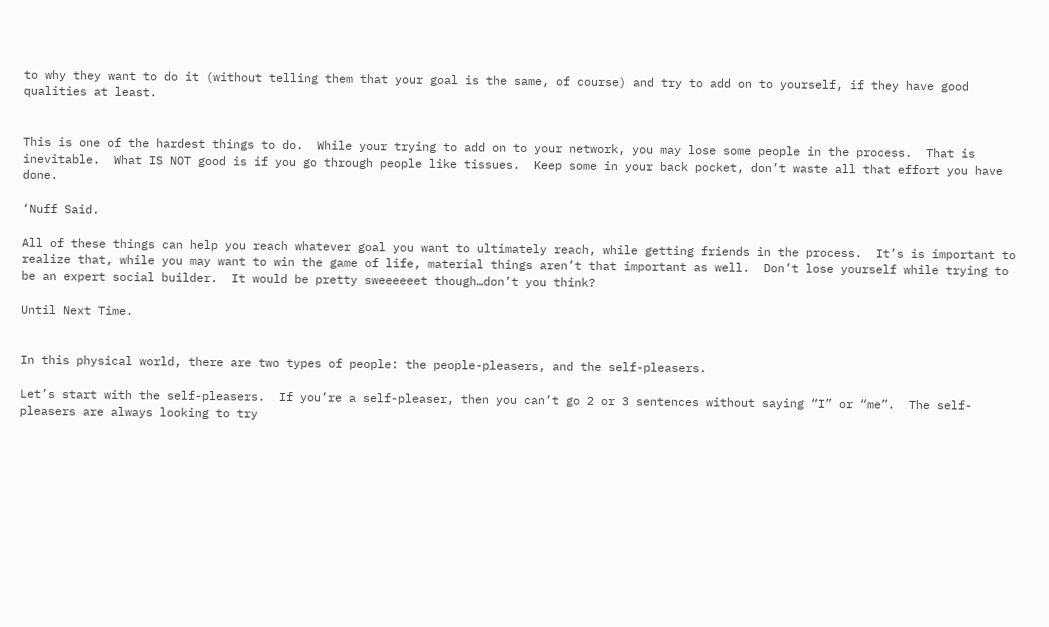to why they want to do it (without telling them that your goal is the same, of course) and try to add on to yourself, if they have good qualities at least.


This is one of the hardest things to do.  While your trying to add on to your network, you may lose some people in the process.  That is inevitable.  What IS NOT good is if you go through people like tissues.  Keep some in your back pocket, don’t waste all that effort you have done.

‘Nuff Said.

All of these things can help you reach whatever goal you want to ultimately reach, while getting friends in the process.  It’s is important to realize that, while you may want to win the game of life, material things aren’t that important as well.  Don’t lose yourself while trying to be an expert social builder.  It would be pretty sweeeeeet though…don’t you think?

Until Next Time.


In this physical world, there are two types of people: the people-pleasers, and the self-pleasers.

Let’s start with the self-pleasers.  If you’re a self-pleaser, then you can’t go 2 or 3 sentences without saying “I” or “me”.  The self-pleasers are always looking to try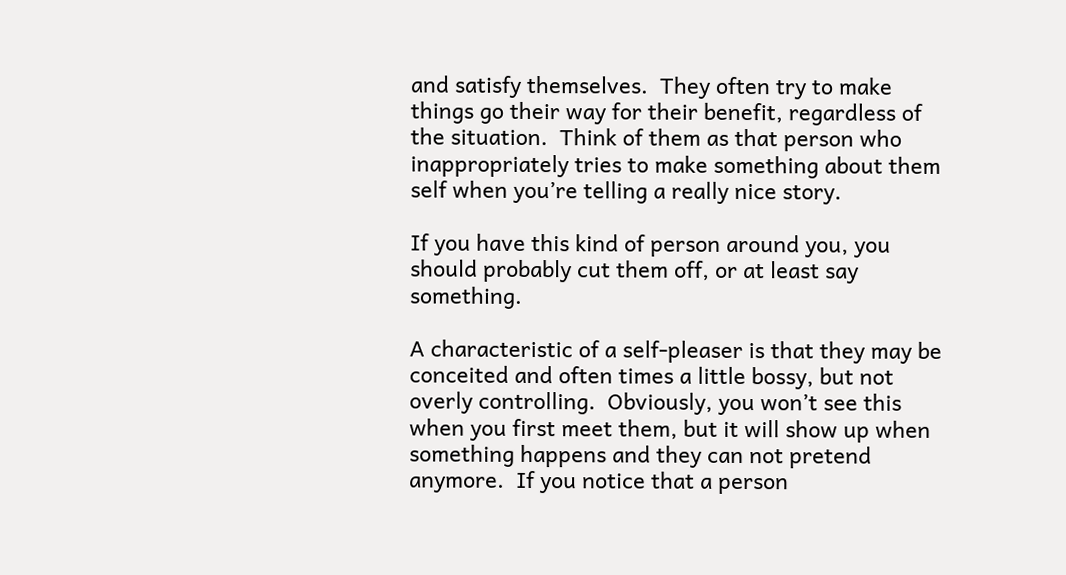and satisfy themselves.  They often try to make things go their way for their benefit, regardless of the situation.  Think of them as that person who inappropriately tries to make something about them self when you’re telling a really nice story.

If you have this kind of person around you, you should probably cut them off, or at least say something.

A characteristic of a self-pleaser is that they may be conceited and often times a little bossy, but not overly controlling.  Obviously, you won’t see this when you first meet them, but it will show up when something happens and they can not pretend anymore.  If you notice that a person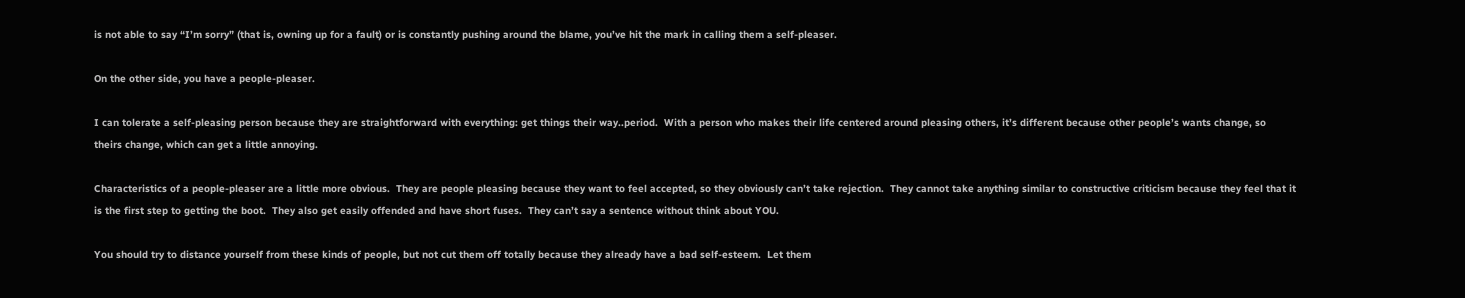is not able to say “I’m sorry” (that is, owning up for a fault) or is constantly pushing around the blame, you’ve hit the mark in calling them a self-pleaser.

On the other side, you have a people-pleaser.

I can tolerate a self-pleasing person because they are straightforward with everything: get things their way..period.  With a person who makes their life centered around pleasing others, it’s different because other people’s wants change, so theirs change, which can get a little annoying.

Characteristics of a people-pleaser are a little more obvious.  They are people pleasing because they want to feel accepted, so they obviously can’t take rejection.  They cannot take anything similar to constructive criticism because they feel that it is the first step to getting the boot.  They also get easily offended and have short fuses.  They can’t say a sentence without think about YOU.

You should try to distance yourself from these kinds of people, but not cut them off totally because they already have a bad self-esteem.  Let them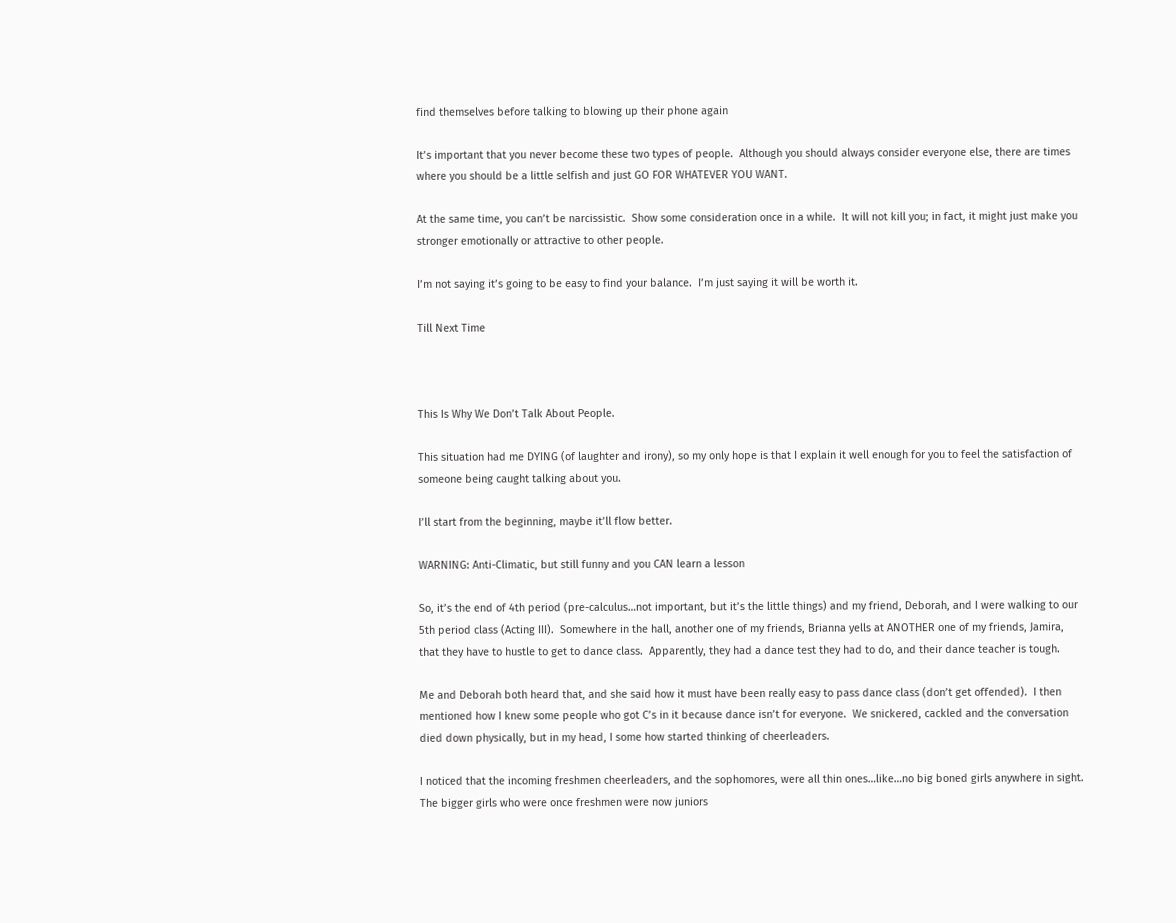find themselves before talking to blowing up their phone again

It’s important that you never become these two types of people.  Although you should always consider everyone else, there are times where you should be a little selfish and just GO FOR WHATEVER YOU WANT.

At the same time, you can’t be narcissistic.  Show some consideration once in a while.  It will not kill you; in fact, it might just make you stronger emotionally or attractive to other people.

I’m not saying it’s going to be easy to find your balance.  I’m just saying it will be worth it.

Till Next Time



This Is Why We Don’t Talk About People.

This situation had me DYING (of laughter and irony), so my only hope is that I explain it well enough for you to feel the satisfaction of someone being caught talking about you.

I’ll start from the beginning, maybe it’ll flow better.

WARNING: Anti-Climatic, but still funny and you CAN learn a lesson

So, it’s the end of 4th period (pre-calculus…not important, but it’s the little things) and my friend, Deborah, and I were walking to our 5th period class (Acting III).  Somewhere in the hall, another one of my friends, Brianna yells at ANOTHER one of my friends, Jamira, that they have to hustle to get to dance class.  Apparently, they had a dance test they had to do, and their dance teacher is tough.

Me and Deborah both heard that, and she said how it must have been really easy to pass dance class (don’t get offended).  I then mentioned how I knew some people who got C’s in it because dance isn’t for everyone.  We snickered, cackled and the conversation died down physically, but in my head, I some how started thinking of cheerleaders.

I noticed that the incoming freshmen cheerleaders, and the sophomores, were all thin ones…like…no big boned girls anywhere in sight.  The bigger girls who were once freshmen were now juniors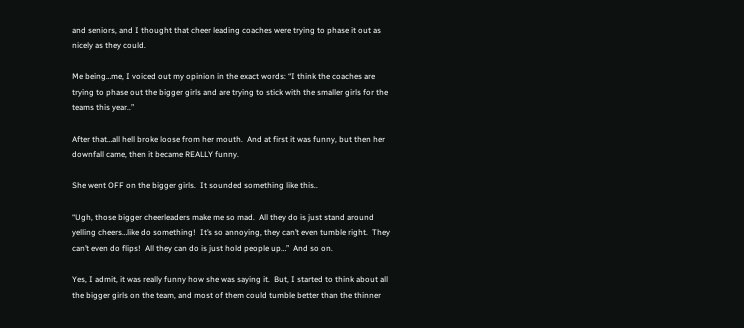and seniors, and I thought that cheer leading coaches were trying to phase it out as nicely as they could.

Me being…me, I voiced out my opinion in the exact words: “I think the coaches are trying to phase out the bigger girls and are trying to stick with the smaller girls for the teams this year..”

After that…all hell broke loose from her mouth.  And at first it was funny, but then her downfall came, then it became REALLY funny.

She went OFF on the bigger girls.  It sounded something like this..

“Ugh, those bigger cheerleaders make me so mad.  All they do is just stand around yelling cheers…like do something!  It’s so annoying, they can’t even tumble right.  They can’t even do flips!  All they can do is just hold people up…”  And so on.

Yes, I admit, it was really funny how she was saying it.  But, I started to think about all the bigger girls on the team, and most of them could tumble better than the thinner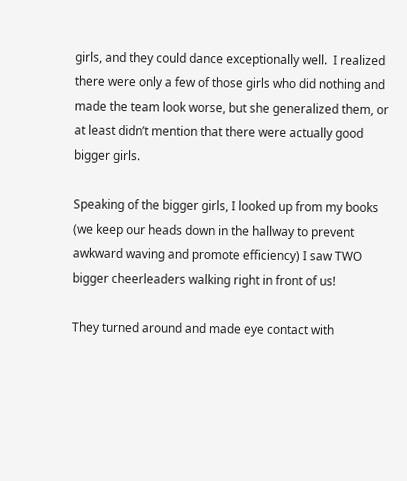girls, and they could dance exceptionally well.  I realized there were only a few of those girls who did nothing and made the team look worse, but she generalized them, or at least didn’t mention that there were actually good bigger girls.

Speaking of the bigger girls, I looked up from my books (we keep our heads down in the hallway to prevent awkward waving and promote efficiency) I saw TWO bigger cheerleaders walking right in front of us!

They turned around and made eye contact with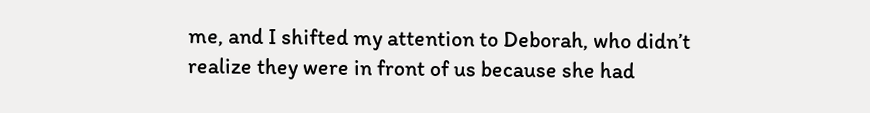me, and I shifted my attention to Deborah, who didn’t realize they were in front of us because she had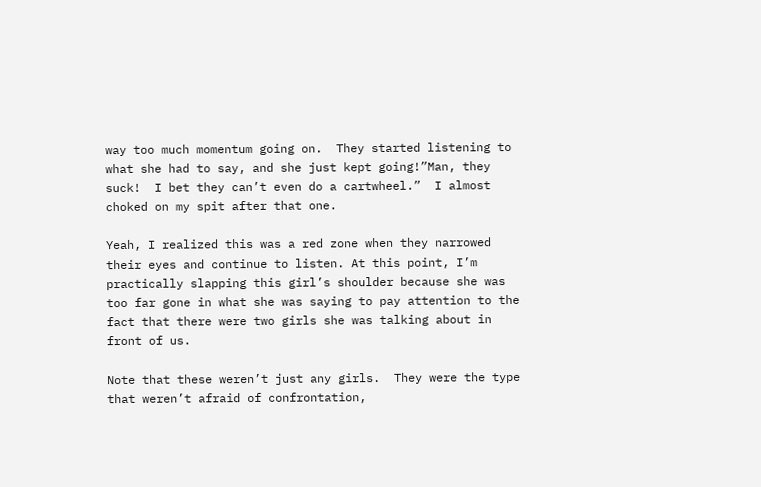way too much momentum going on.  They started listening to what she had to say, and she just kept going!”Man, they suck!  I bet they can’t even do a cartwheel.”  I almost choked on my spit after that one.

Yeah, I realized this was a red zone when they narrowed their eyes and continue to listen. At this point, I’m practically slapping this girl’s shoulder because she was too far gone in what she was saying to pay attention to the fact that there were two girls she was talking about in front of us.

Note that these weren’t just any girls.  They were the type that weren’t afraid of confrontation,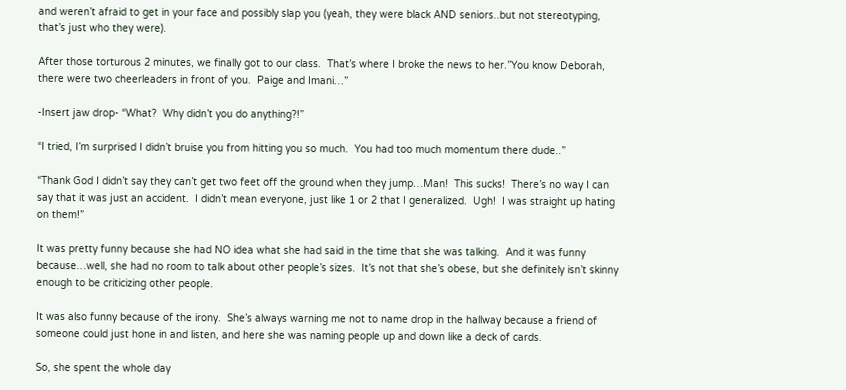and weren’t afraid to get in your face and possibly slap you (yeah, they were black AND seniors..but not stereotyping, that’s just who they were).

After those torturous 2 minutes, we finally got to our class.  That’s where I broke the news to her.”You know Deborah, there were two cheerleaders in front of you.  Paige and Imani…”

-Insert jaw drop- “What?  Why didn’t you do anything?!”

“I tried, I’m surprised I didn’t bruise you from hitting you so much.  You had too much momentum there dude..”

“Thank God I didn’t say they can’t get two feet off the ground when they jump…Man!  This sucks!  There’s no way I can say that it was just an accident.  I didn’t mean everyone, just like 1 or 2 that I generalized.  Ugh!  I was straight up hating on them!”

It was pretty funny because she had NO idea what she had said in the time that she was talking.  And it was funny because…well, she had no room to talk about other people’s sizes.  It’s not that she’s obese, but she definitely isn’t skinny enough to be criticizing other people.

It was also funny because of the irony.  She’s always warning me not to name drop in the hallway because a friend of someone could just hone in and listen, and here she was naming people up and down like a deck of cards.

So, she spent the whole day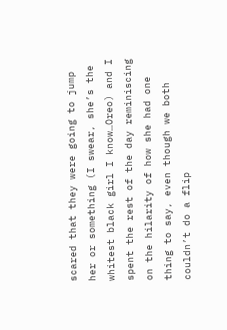scared that they were going to jump her or something (I swear, she’s the whitest black girl I know…Oreo) and I spent the rest of the day reminiscing on the hilarity of how she had one thing to say, even though we both couldn’t do a flip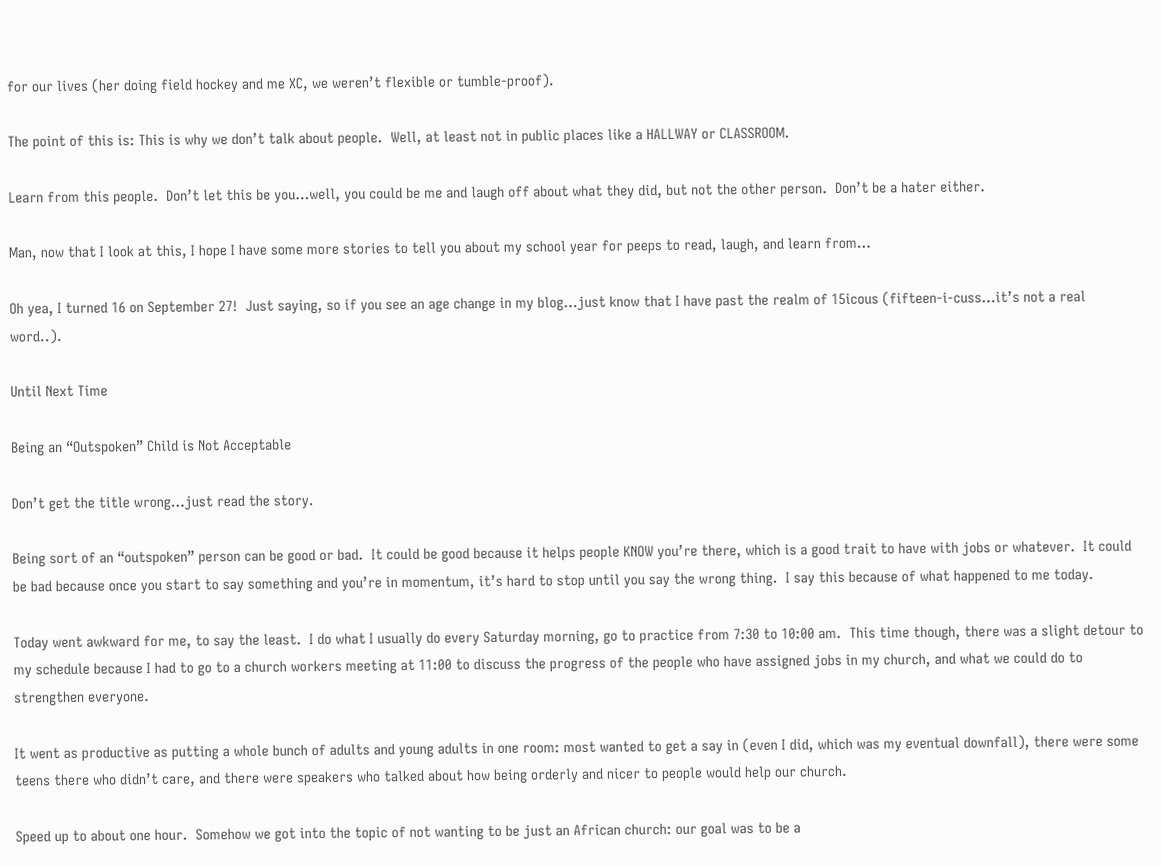for our lives (her doing field hockey and me XC, we weren’t flexible or tumble-proof).

The point of this is: This is why we don’t talk about people.  Well, at least not in public places like a HALLWAY or CLASSROOM.

Learn from this people.  Don’t let this be you…well, you could be me and laugh off about what they did, but not the other person.  Don’t be a hater either.

Man, now that I look at this, I hope I have some more stories to tell you about my school year for peeps to read, laugh, and learn from…

Oh yea, I turned 16 on September 27!  Just saying, so if you see an age change in my blog…just know that I have past the realm of 15icous (fifteen-i-cuss…it’s not a real word..).

Until Next Time

Being an “Outspoken” Child is Not Acceptable

Don’t get the title wrong…just read the story.

Being sort of an “outspoken” person can be good or bad.  It could be good because it helps people KNOW you’re there, which is a good trait to have with jobs or whatever.  It could be bad because once you start to say something and you’re in momentum, it’s hard to stop until you say the wrong thing.  I say this because of what happened to me today.

Today went awkward for me, to say the least.  I do what I usually do every Saturday morning, go to practice from 7:30 to 10:00 am.  This time though, there was a slight detour to my schedule because I had to go to a church workers meeting at 11:00 to discuss the progress of the people who have assigned jobs in my church, and what we could do to strengthen everyone.

It went as productive as putting a whole bunch of adults and young adults in one room: most wanted to get a say in (even I did, which was my eventual downfall), there were some teens there who didn’t care, and there were speakers who talked about how being orderly and nicer to people would help our church.

Speed up to about one hour.  Somehow we got into the topic of not wanting to be just an African church: our goal was to be a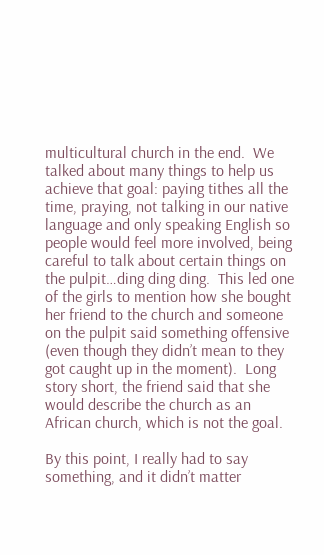multicultural church in the end.  We talked about many things to help us achieve that goal: paying tithes all the time, praying, not talking in our native language and only speaking English so people would feel more involved, being careful to talk about certain things on the pulpit…ding ding ding.  This led one of the girls to mention how she bought her friend to the church and someone on the pulpit said something offensive (even though they didn’t mean to they got caught up in the moment).  Long story short, the friend said that she would describe the church as an African church, which is not the goal.

By this point, I really had to say something, and it didn’t matter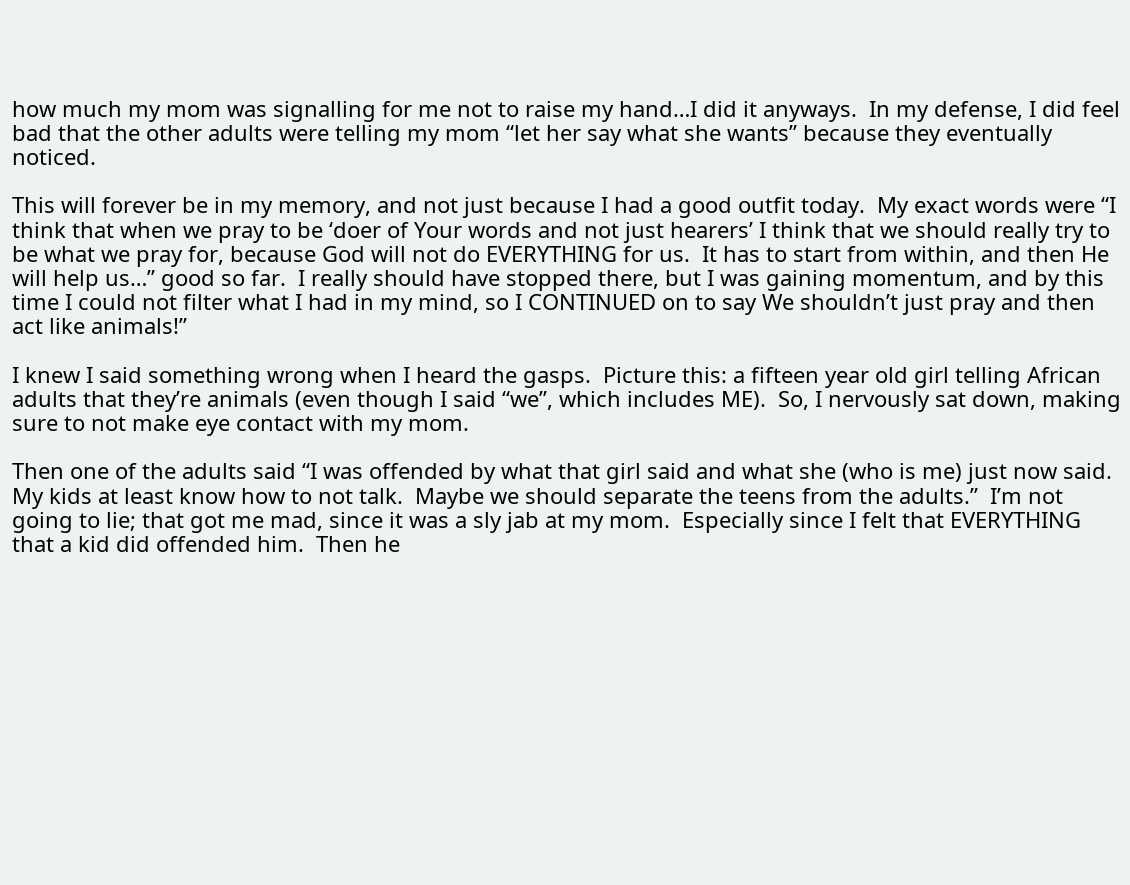how much my mom was signalling for me not to raise my hand…I did it anyways.  In my defense, I did feel bad that the other adults were telling my mom “let her say what she wants” because they eventually noticed.

This will forever be in my memory, and not just because I had a good outfit today.  My exact words were “I think that when we pray to be ‘doer of Your words and not just hearers’ I think that we should really try to be what we pray for, because God will not do EVERYTHING for us.  It has to start from within, and then He will help us…” good so far.  I really should have stopped there, but I was gaining momentum, and by this time I could not filter what I had in my mind, so I CONTINUED on to say We shouldn’t just pray and then act like animals!”

I knew I said something wrong when I heard the gasps.  Picture this: a fifteen year old girl telling African adults that they’re animals (even though I said “we”, which includes ME).  So, I nervously sat down, making sure to not make eye contact with my mom.

Then one of the adults said “I was offended by what that girl said and what she (who is me) just now said.  My kids at least know how to not talk.  Maybe we should separate the teens from the adults.”  I’m not going to lie; that got me mad, since it was a sly jab at my mom.  Especially since I felt that EVERYTHING that a kid did offended him.  Then he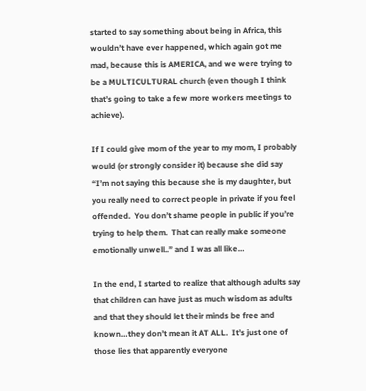started to say something about being in Africa, this wouldn’t have ever happened, which again got me mad, because this is AMERICA, and we were trying to be a MULTICULTURAL church (even though I think that’s going to take a few more workers meetings to achieve).

If I could give mom of the year to my mom, I probably would (or strongly consider it) because she did say “I’m not saying this because she is my daughter, but you really need to correct people in private if you feel offended.  You don’t shame people in public if you’re trying to help them.  That can really make someone emotionally unwell..” and I was all like…

In the end, I started to realize that although adults say that children can have just as much wisdom as adults and that they should let their minds be free and known…they don’t mean it AT ALL.  It’s just one of those lies that apparently everyone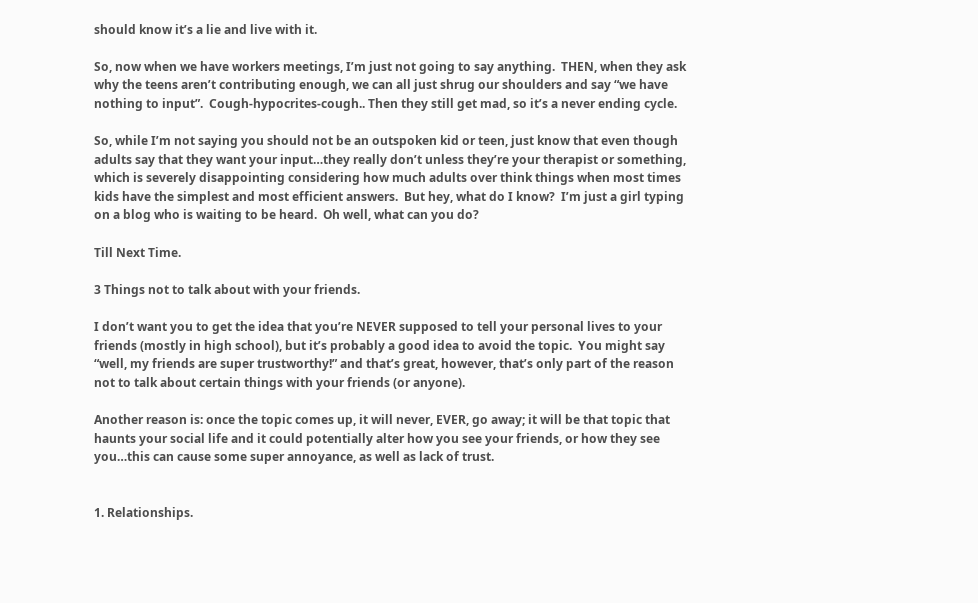should know it’s a lie and live with it.

So, now when we have workers meetings, I’m just not going to say anything.  THEN, when they ask why the teens aren’t contributing enough, we can all just shrug our shoulders and say “we have nothing to input”.  Cough-hypocrites-cough.. Then they still get mad, so it’s a never ending cycle.

So, while I’m not saying you should not be an outspoken kid or teen, just know that even though adults say that they want your input…they really don’t unless they’re your therapist or something, which is severely disappointing considering how much adults over think things when most times kids have the simplest and most efficient answers.  But hey, what do I know?  I’m just a girl typing on a blog who is waiting to be heard.  Oh well, what can you do?

Till Next Time.

3 Things not to talk about with your friends.

I don’t want you to get the idea that you’re NEVER supposed to tell your personal lives to your friends (mostly in high school), but it’s probably a good idea to avoid the topic.  You might say “well, my friends are super trustworthy!” and that’s great, however, that’s only part of the reason not to talk about certain things with your friends (or anyone).

Another reason is: once the topic comes up, it will never, EVER, go away; it will be that topic that haunts your social life and it could potentially alter how you see your friends, or how they see you…this can cause some super annoyance, as well as lack of trust.


1. Relationships.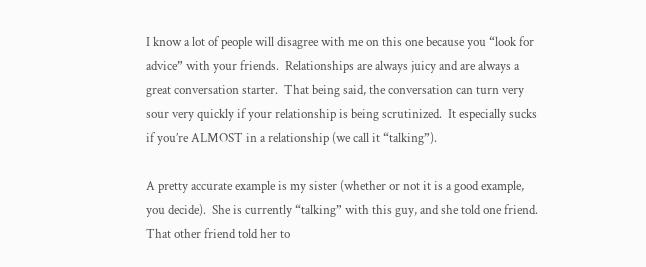I know a lot of people will disagree with me on this one because you “look for advice” with your friends.  Relationships are always juicy and are always a great conversation starter.  That being said, the conversation can turn very sour very quickly if your relationship is being scrutinized.  It especially sucks if you’re ALMOST in a relationship (we call it “talking”).

A pretty accurate example is my sister (whether or not it is a good example, you decide).  She is currently “talking” with this guy, and she told one friend.  That other friend told her to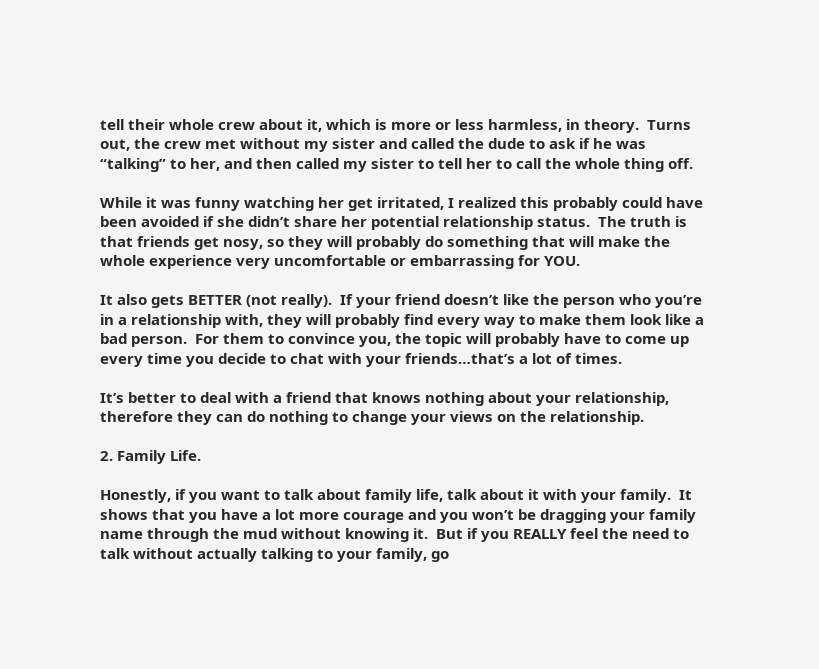tell their whole crew about it, which is more or less harmless, in theory.  Turns out, the crew met without my sister and called the dude to ask if he was “talking” to her, and then called my sister to tell her to call the whole thing off.

While it was funny watching her get irritated, I realized this probably could have been avoided if she didn’t share her potential relationship status.  The truth is that friends get nosy, so they will probably do something that will make the whole experience very uncomfortable or embarrassing for YOU.

It also gets BETTER (not really).  If your friend doesn’t like the person who you’re in a relationship with, they will probably find every way to make them look like a bad person.  For them to convince you, the topic will probably have to come up every time you decide to chat with your friends…that’s a lot of times.

It’s better to deal with a friend that knows nothing about your relationship, therefore they can do nothing to change your views on the relationship.

2. Family Life.

Honestly, if you want to talk about family life, talk about it with your family.  It shows that you have a lot more courage and you won’t be dragging your family name through the mud without knowing it.  But if you REALLY feel the need to talk without actually talking to your family, go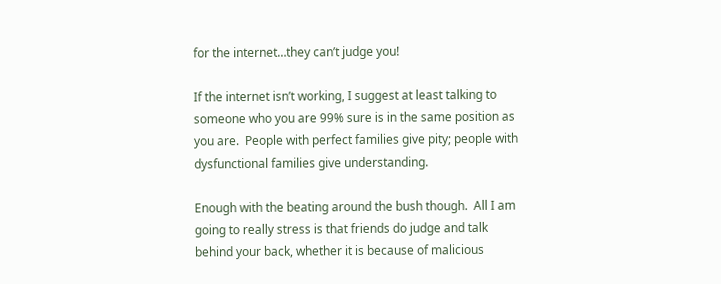for the internet…they can’t judge you!

If the internet isn’t working, I suggest at least talking to someone who you are 99% sure is in the same position as you are.  People with perfect families give pity; people with dysfunctional families give understanding.

Enough with the beating around the bush though.  All I am going to really stress is that friends do judge and talk behind your back, whether it is because of malicious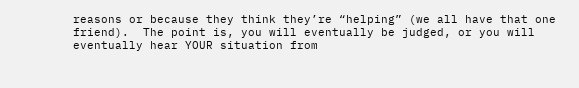reasons or because they think they’re “helping” (we all have that one friend).  The point is, you will eventually be judged, or you will eventually hear YOUR situation from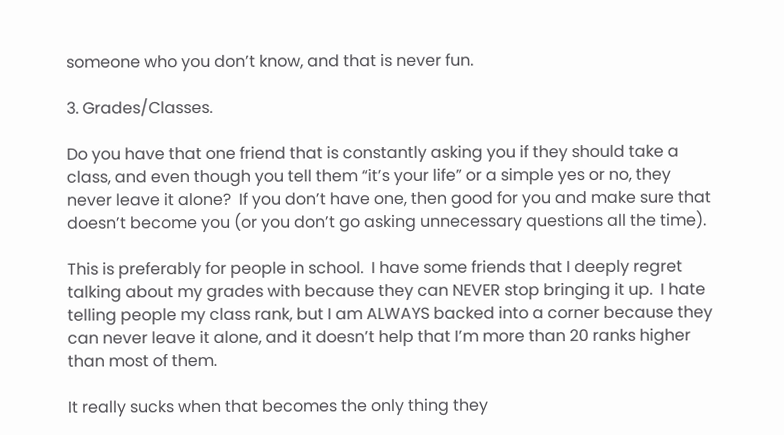someone who you don’t know, and that is never fun.

3. Grades/Classes.

Do you have that one friend that is constantly asking you if they should take a class, and even though you tell them “it’s your life” or a simple yes or no, they never leave it alone?  If you don’t have one, then good for you and make sure that doesn’t become you (or you don’t go asking unnecessary questions all the time).

This is preferably for people in school.  I have some friends that I deeply regret talking about my grades with because they can NEVER stop bringing it up.  I hate telling people my class rank, but I am ALWAYS backed into a corner because they can never leave it alone, and it doesn’t help that I’m more than 20 ranks higher than most of them.

It really sucks when that becomes the only thing they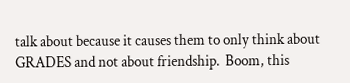talk about because it causes them to only think about GRADES and not about friendship.  Boom, this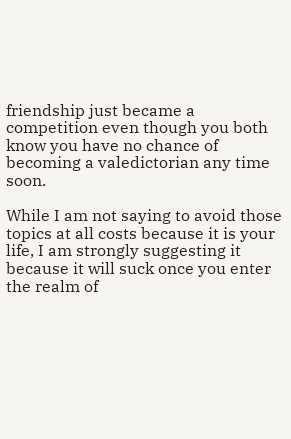friendship just became a competition even though you both know you have no chance of becoming a valedictorian any time soon.

While I am not saying to avoid those topics at all costs because it is your life, I am strongly suggesting it because it will suck once you enter the realm of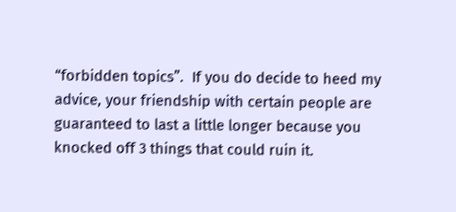“forbidden topics”.  If you do decide to heed my advice, your friendship with certain people are guaranteed to last a little longer because you knocked off 3 things that could ruin it.